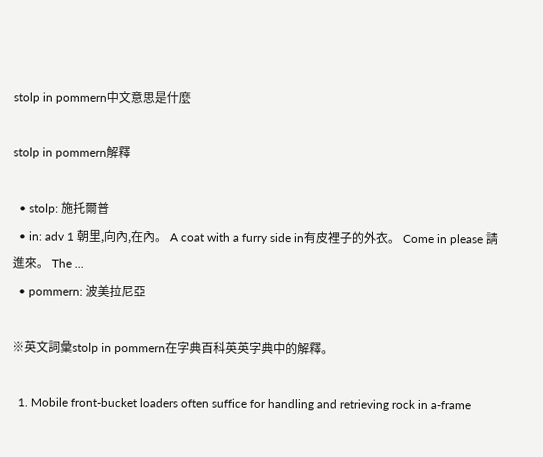stolp in pommern中文意思是什麼

stolp in pommern解釋

  • stolp: 施托爾普
  • in: adv 1 朝里,向內,在內。 A coat with a furry side in有皮裡子的外衣。 Come in please 請進來。 The ...
  • pommern: 波美拉尼亞

※英文詞彙stolp in pommern在字典百科英英字典中的解釋。

  1. Mobile front-bucket loaders often suffice for handling and retrieving rock in a-frame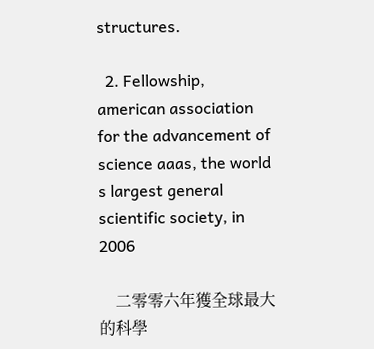structures.

  2. Fellowship, american association for the advancement of science aaas, the world s largest general scientific society, in 2006

    二零零六年獲全球最大的科學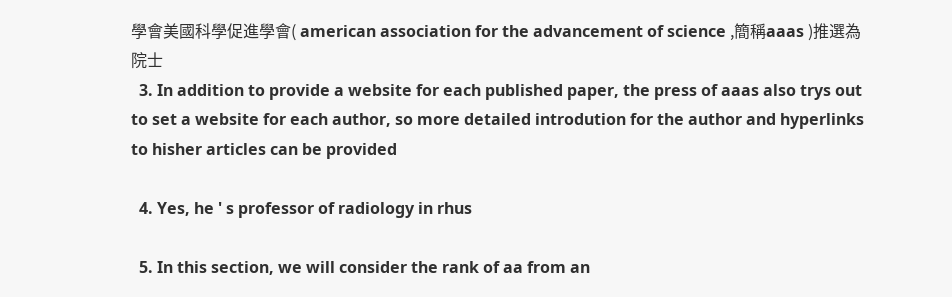學會美國科學促進學會( american association for the advancement of science ,簡稱aaas )推選為院士
  3. In addition to provide a website for each published paper, the press of aaas also trys out to set a website for each author, so more detailed introdution for the author and hyperlinks to hisher articles can be provided

  4. Yes, he ' s professor of radiology in rhus

  5. In this section, we will consider the rank of aa from an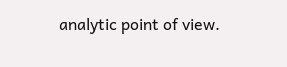analytic point of view.